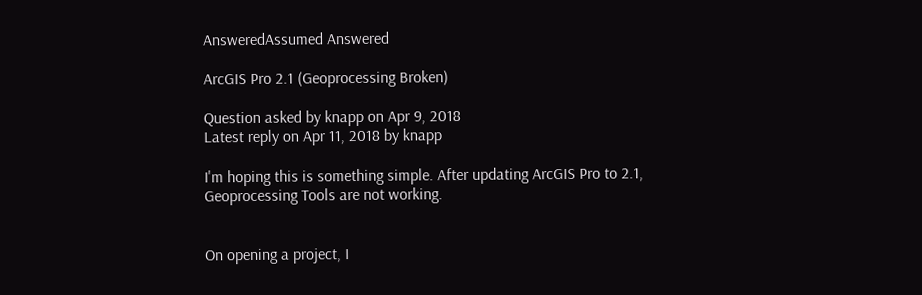AnsweredAssumed Answered

ArcGIS Pro 2.1 (Geoprocessing Broken)

Question asked by knapp on Apr 9, 2018
Latest reply on Apr 11, 2018 by knapp

I'm hoping this is something simple. After updating ArcGIS Pro to 2.1, Geoprocessing Tools are not working.


On opening a project, I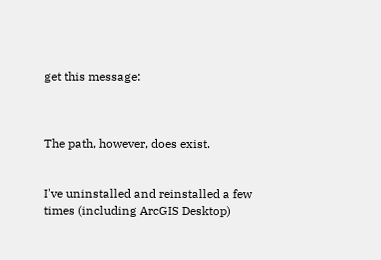get this message:



The path, however, does exist.


I've uninstalled and reinstalled a few times (including ArcGIS Desktop)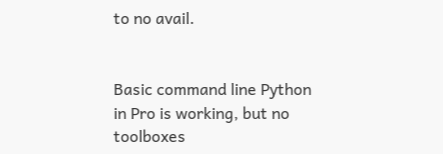to no avail.


Basic command line Python in Pro is working, but no toolboxes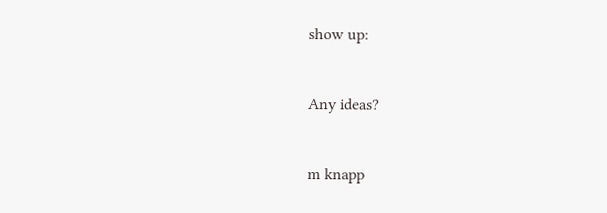show up:



Any ideas?



m knapp